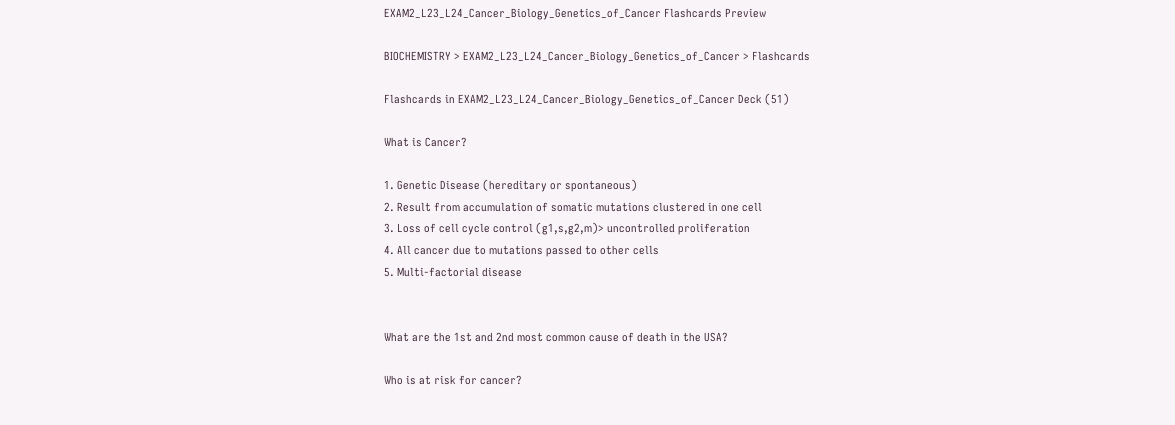EXAM2_L23_L24_Cancer_Biology_Genetics_of_Cancer Flashcards Preview

BIOCHEMISTRY > EXAM2_L23_L24_Cancer_Biology_Genetics_of_Cancer > Flashcards

Flashcards in EXAM2_L23_L24_Cancer_Biology_Genetics_of_Cancer Deck (51)

What is Cancer?

1. Genetic Disease (hereditary or spontaneous)
2. Result from accumulation of somatic mutations clustered in one cell
3. Loss of cell cycle control (g1,s,g2,m)> uncontrolled proliferation
4. All cancer due to mutations passed to other cells
5. Multi-factorial disease


What are the 1st and 2nd most common cause of death in the USA?

Who is at risk for cancer?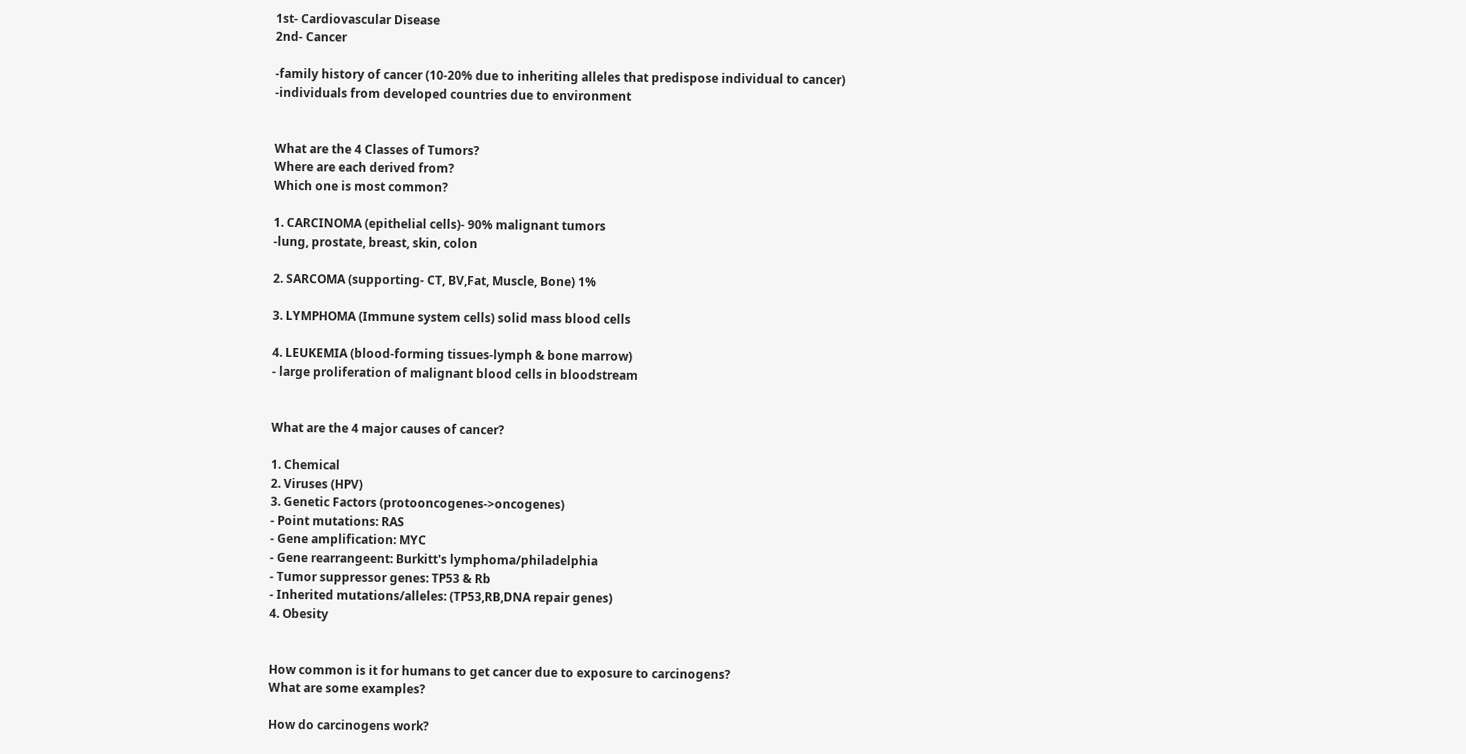1st- Cardiovascular Disease
2nd- Cancer

-family history of cancer (10-20% due to inheriting alleles that predispose individual to cancer)
-individuals from developed countries due to environment


What are the 4 Classes of Tumors?
Where are each derived from?
Which one is most common?

1. CARCINOMA (epithelial cells)- 90% malignant tumors
-lung, prostate, breast, skin, colon

2. SARCOMA (supporting- CT, BV,Fat, Muscle, Bone) 1%

3. LYMPHOMA (Immune system cells) solid mass blood cells

4. LEUKEMIA (blood-forming tissues-lymph & bone marrow)
- large proliferation of malignant blood cells in bloodstream


What are the 4 major causes of cancer?

1. Chemical
2. Viruses (HPV)
3. Genetic Factors (protooncogenes->oncogenes)
- Point mutations: RAS
- Gene amplification: MYC
- Gene rearrangeent: Burkitt's lymphoma/philadelphia
- Tumor suppressor genes: TP53 & Rb
- Inherited mutations/alleles: (TP53,RB,DNA repair genes)
4. Obesity


How common is it for humans to get cancer due to exposure to carcinogens?
What are some examples?

How do carcinogens work?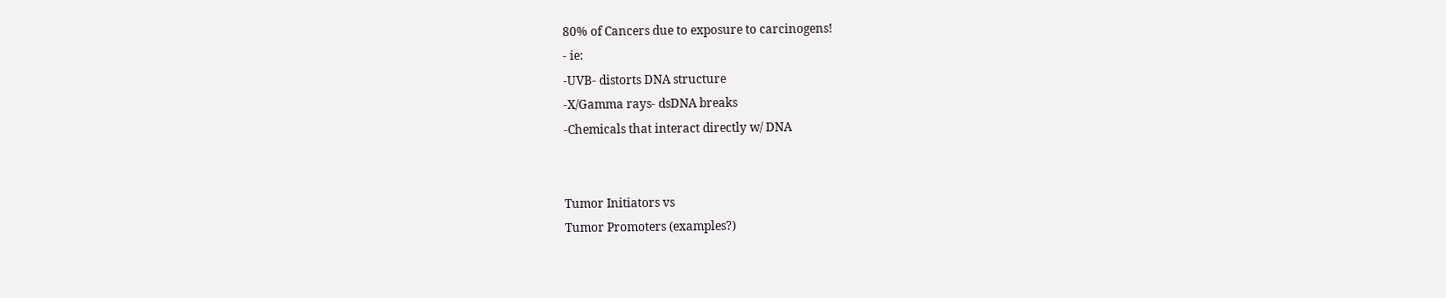80% of Cancers due to exposure to carcinogens!
- ie:
-UVB- distorts DNA structure
-X/Gamma rays- dsDNA breaks
-Chemicals that interact directly w/ DNA


Tumor Initiators vs
Tumor Promoters (examples?)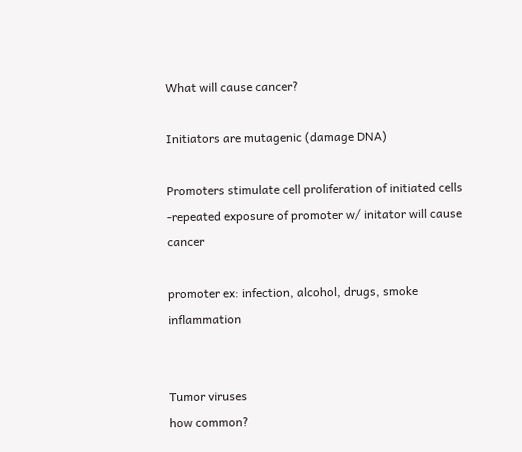What will cause cancer?

Initiators are mutagenic (damage DNA)

Promoters stimulate cell proliferation of initiated cells
-repeated exposure of promoter w/ initator will cause cancer

promoter ex: infection, alcohol, drugs, smoke inflammation


Tumor viruses
how common?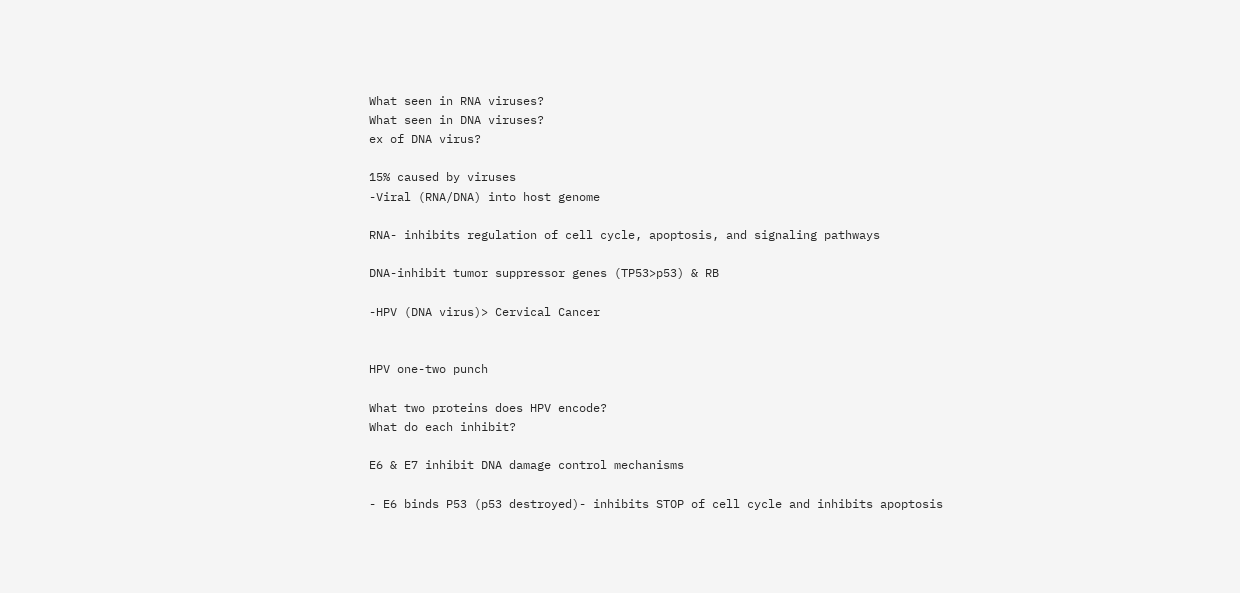What seen in RNA viruses?
What seen in DNA viruses?
ex of DNA virus?

15% caused by viruses
-Viral (RNA/DNA) into host genome

RNA- inhibits regulation of cell cycle, apoptosis, and signaling pathways

DNA-inhibit tumor suppressor genes (TP53>p53) & RB

-HPV (DNA virus)> Cervical Cancer


HPV one-two punch

What two proteins does HPV encode?
What do each inhibit?

E6 & E7 inhibit DNA damage control mechanisms

- E6 binds P53 (p53 destroyed)- inhibits STOP of cell cycle and inhibits apoptosis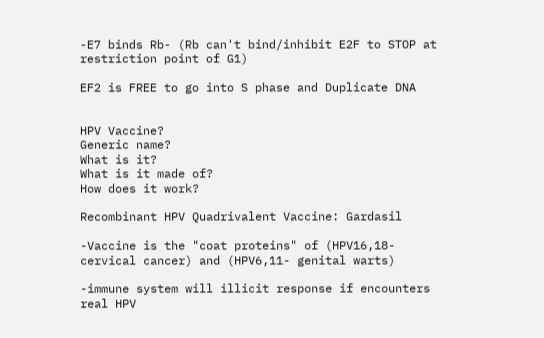-E7 binds Rb- (Rb can't bind/inhibit E2F to STOP at restriction point of G1)

EF2 is FREE to go into S phase and Duplicate DNA


HPV Vaccine?
Generic name?
What is it?
What is it made of?
How does it work?

Recombinant HPV Quadrivalent Vaccine: Gardasil

-Vaccine is the "coat proteins" of (HPV16,18-cervical cancer) and (HPV6,11- genital warts)

-immune system will illicit response if encounters real HPV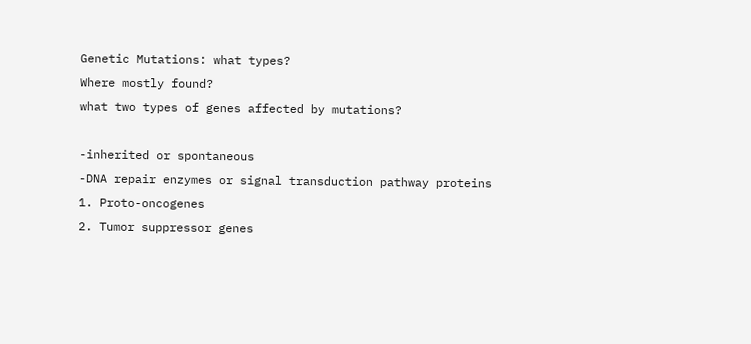Genetic Mutations: what types?
Where mostly found?
what two types of genes affected by mutations?

-inherited or spontaneous
-DNA repair enzymes or signal transduction pathway proteins
1. Proto-oncogenes
2. Tumor suppressor genes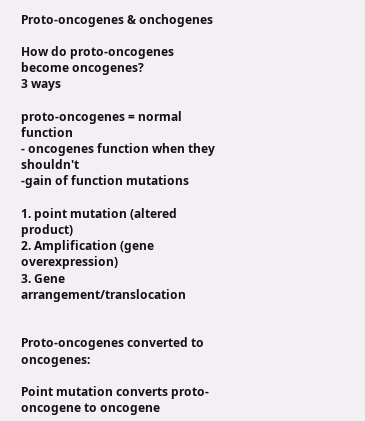Proto-oncogenes & onchogenes

How do proto-oncogenes become oncogenes?
3 ways

proto-oncogenes = normal function
- oncogenes function when they shouldn't
-gain of function mutations

1. point mutation (altered product)
2. Amplification (gene overexpression)
3. Gene arrangement/translocation


Proto-oncogenes converted to oncogenes:

Point mutation converts proto-oncogene to oncogene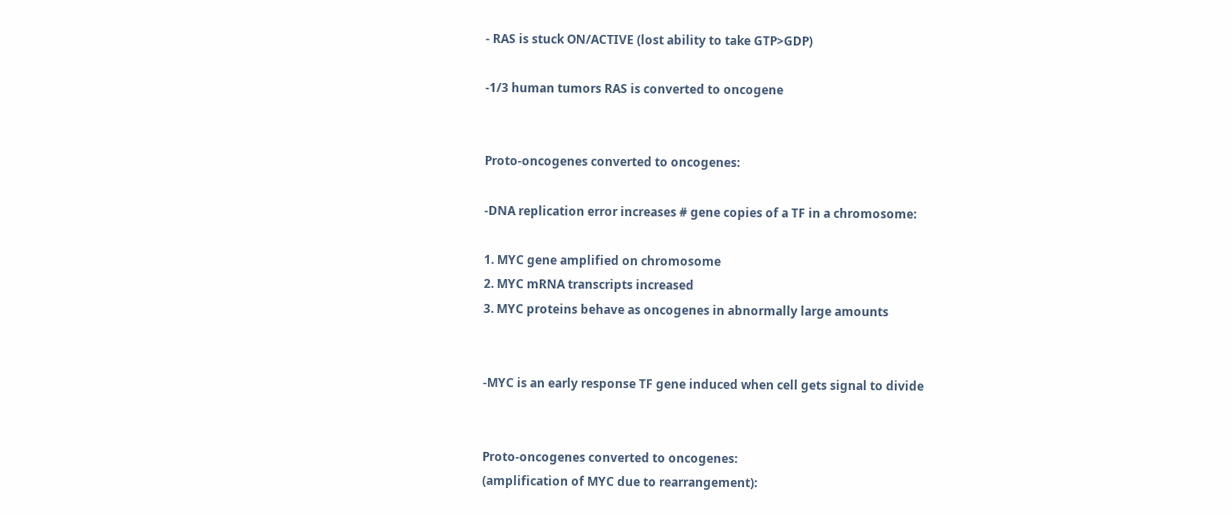- RAS is stuck ON/ACTIVE (lost ability to take GTP>GDP)

-1/3 human tumors RAS is converted to oncogene


Proto-oncogenes converted to oncogenes:

-DNA replication error increases # gene copies of a TF in a chromosome:

1. MYC gene amplified on chromosome
2. MYC mRNA transcripts increased
3. MYC proteins behave as oncogenes in abnormally large amounts


-MYC is an early response TF gene induced when cell gets signal to divide


Proto-oncogenes converted to oncogenes:
(amplification of MYC due to rearrangement):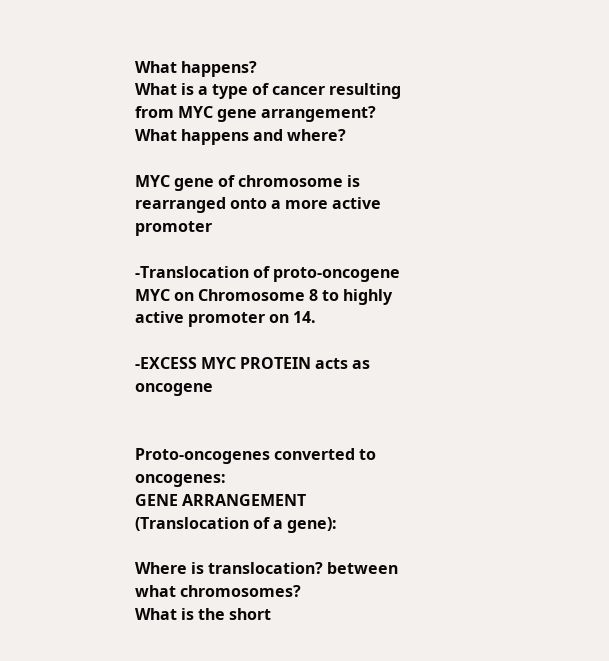What happens?
What is a type of cancer resulting from MYC gene arrangement?
What happens and where?

MYC gene of chromosome is rearranged onto a more active promoter

-Translocation of proto-oncogene MYC on Chromosome 8 to highly active promoter on 14.

-EXCESS MYC PROTEIN acts as oncogene


Proto-oncogenes converted to oncogenes:
GENE ARRANGEMENT (Translocation of a gene):

Where is translocation? between what chromosomes?
What is the short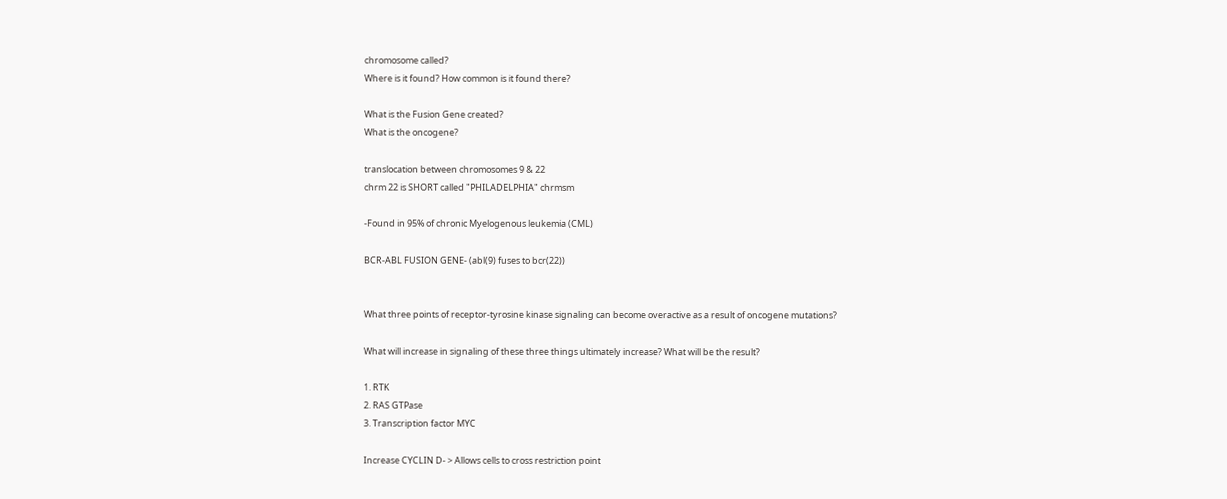chromosome called?
Where is it found? How common is it found there?

What is the Fusion Gene created?
What is the oncogene?

translocation between chromosomes 9 & 22
chrm 22 is SHORT called "PHILADELPHIA" chrmsm

-Found in 95% of chronic Myelogenous leukemia (CML)

BCR-ABL FUSION GENE- (abl(9) fuses to bcr(22))


What three points of receptor-tyrosine kinase signaling can become overactive as a result of oncogene mutations?

What will increase in signaling of these three things ultimately increase? What will be the result?

1. RTK
2. RAS GTPase
3. Transcription factor MYC

Increase CYCLIN D- > Allows cells to cross restriction point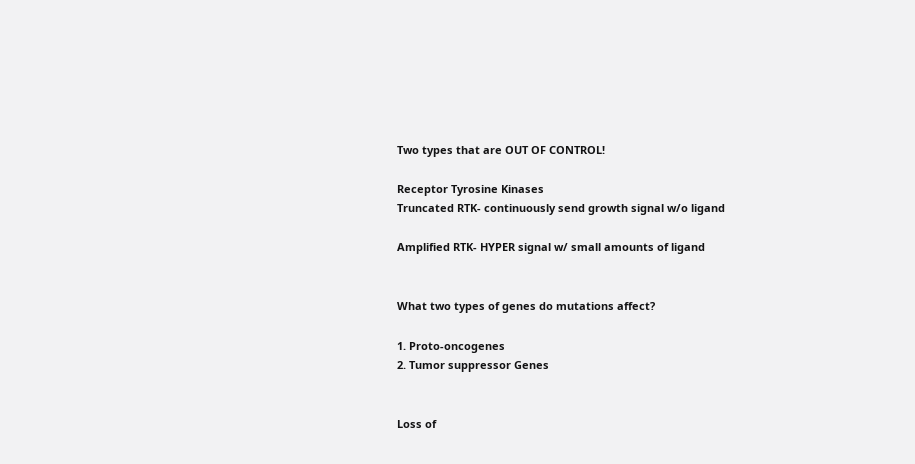Two types that are OUT OF CONTROL!

Receptor Tyrosine Kinases
Truncated RTK- continuously send growth signal w/o ligand

Amplified RTK- HYPER signal w/ small amounts of ligand


What two types of genes do mutations affect?

1. Proto-oncogenes
2. Tumor suppressor Genes


Loss of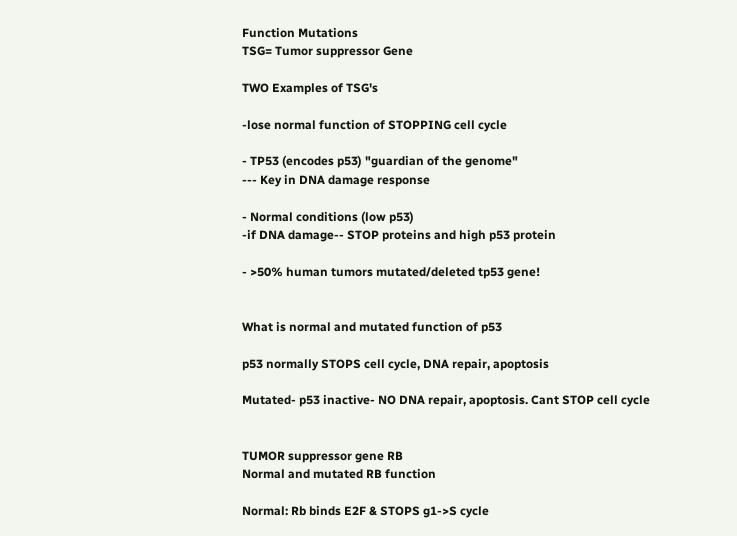Function Mutations
TSG= Tumor suppressor Gene

TWO Examples of TSG's

-lose normal function of STOPPING cell cycle

- TP53 (encodes p53) "guardian of the genome"
--- Key in DNA damage response

- Normal conditions (low p53)
-if DNA damage-- STOP proteins and high p53 protein

- >50% human tumors mutated/deleted tp53 gene!


What is normal and mutated function of p53

p53 normally STOPS cell cycle, DNA repair, apoptosis

Mutated- p53 inactive- NO DNA repair, apoptosis. Cant STOP cell cycle


TUMOR suppressor gene RB
Normal and mutated RB function

Normal: Rb binds E2F & STOPS g1->S cycle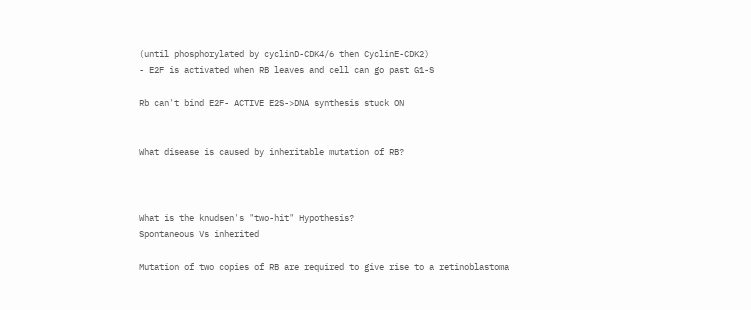(until phosphorylated by cyclinD-CDK4/6 then CyclinE-CDK2)
- E2F is activated when RB leaves and cell can go past G1-S

Rb can't bind E2F- ACTIVE E2S->DNA synthesis stuck ON


What disease is caused by inheritable mutation of RB?



What is the knudsen's "two-hit" Hypothesis?
Spontaneous Vs inherited

Mutation of two copies of RB are required to give rise to a retinoblastoma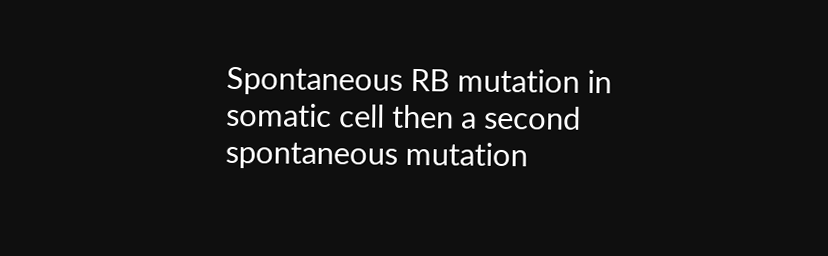Spontaneous RB mutation in somatic cell then a second spontaneous mutation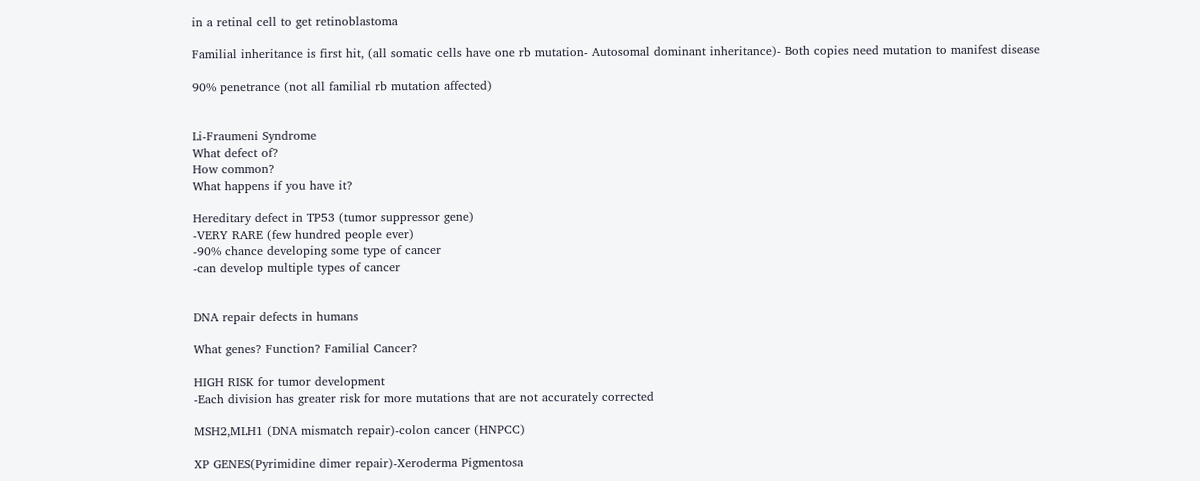in a retinal cell to get retinoblastoma

Familial inheritance is first hit, (all somatic cells have one rb mutation- Autosomal dominant inheritance)- Both copies need mutation to manifest disease

90% penetrance (not all familial rb mutation affected)


Li-Fraumeni Syndrome
What defect of?
How common?
What happens if you have it?

Hereditary defect in TP53 (tumor suppressor gene)
-VERY RARE (few hundred people ever)
-90% chance developing some type of cancer
-can develop multiple types of cancer


DNA repair defects in humans

What genes? Function? Familial Cancer?

HIGH RISK for tumor development
-Each division has greater risk for more mutations that are not accurately corrected

MSH2,MLH1 (DNA mismatch repair)-colon cancer (HNPCC)

XP GENES(Pyrimidine dimer repair)-Xeroderma Pigmentosa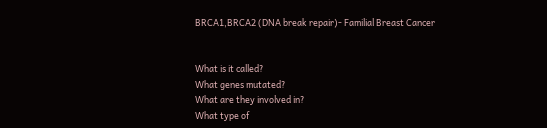BRCA1,BRCA2 (DNA break repair)- Familial Breast Cancer


What is it called?
What genes mutated?
What are they involved in?
What type of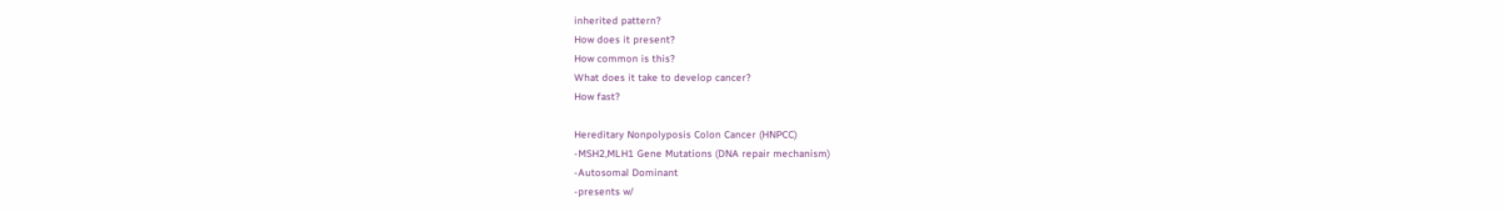inherited pattern?
How does it present?
How common is this?
What does it take to develop cancer?
How fast?

Hereditary Nonpolyposis Colon Cancer (HNPCC)
-MSH2,MLH1 Gene Mutations (DNA repair mechanism)
-Autosomal Dominant
-presents w/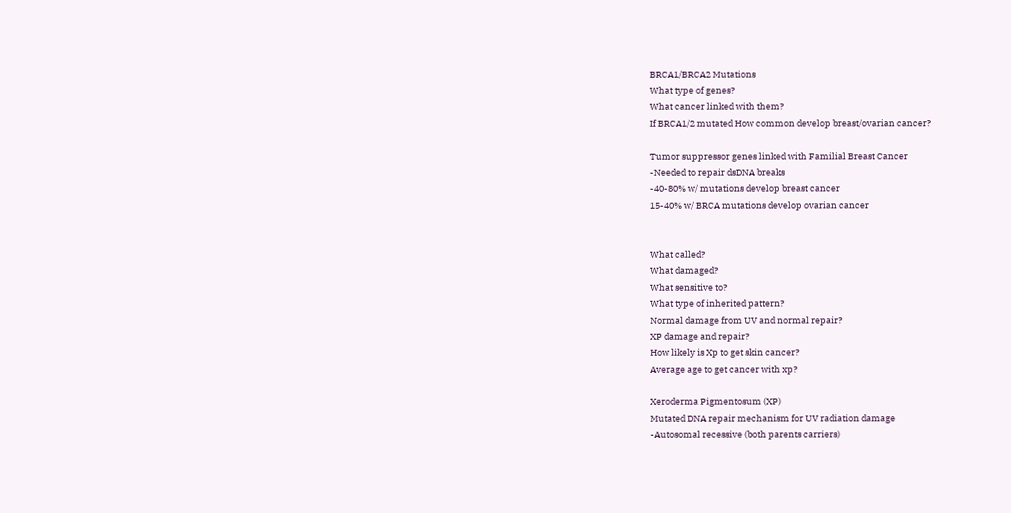BRCA1/BRCA2 Mutations
What type of genes?
What cancer linked with them?
If BRCA1/2 mutated How common develop breast/ovarian cancer?

Tumor suppressor genes linked with Familial Breast Cancer
-Needed to repair dsDNA breaks
-40-80% w/ mutations develop breast cancer
15-40% w/ BRCA mutations develop ovarian cancer


What called?
What damaged?
What sensitive to?
What type of inherited pattern?
Normal damage from UV and normal repair?
XP damage and repair?
How likely is Xp to get skin cancer?
Average age to get cancer with xp?

Xeroderma Pigmentosum (XP)
Mutated DNA repair mechanism for UV radiation damage
-Autosomal recessive (both parents carriers)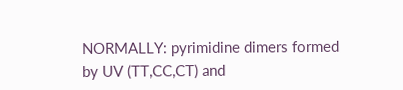NORMALLY: pyrimidine dimers formed by UV (TT,CC,CT) and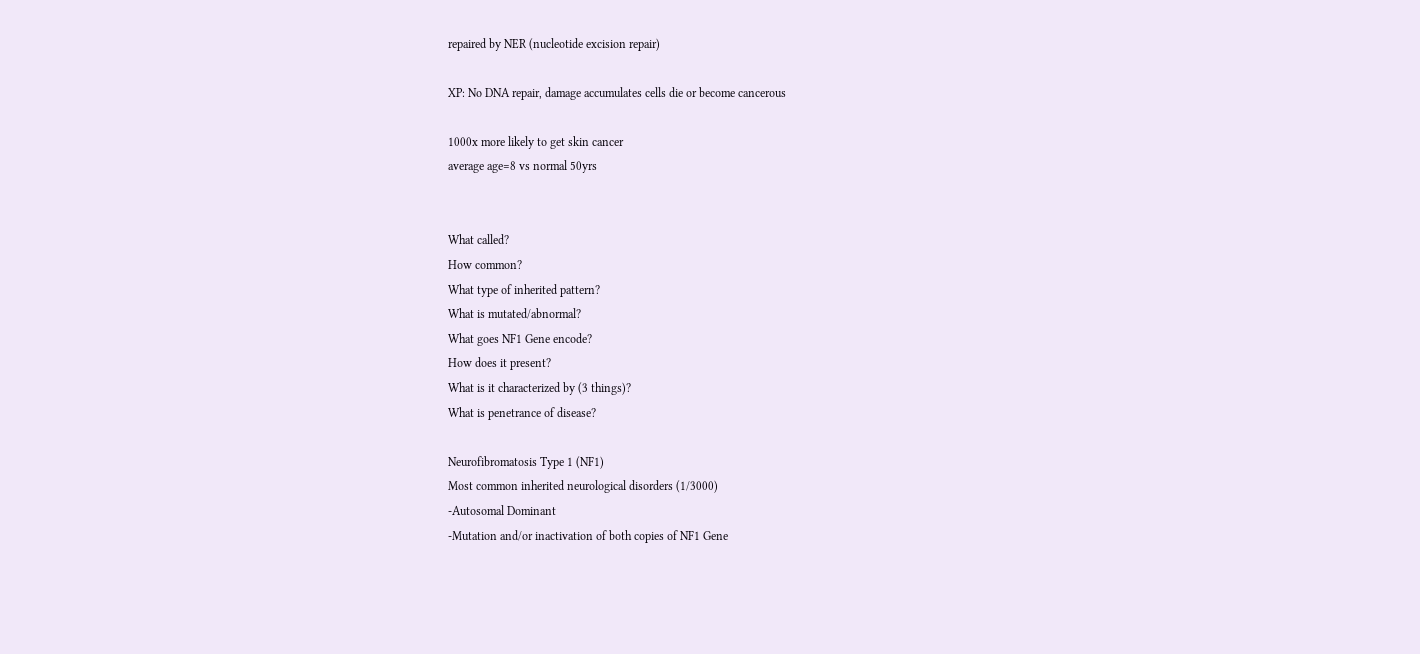repaired by NER (nucleotide excision repair)

XP: No DNA repair, damage accumulates cells die or become cancerous

1000x more likely to get skin cancer
average age=8 vs normal 50yrs


What called?
How common?
What type of inherited pattern?
What is mutated/abnormal?
What goes NF1 Gene encode?
How does it present?
What is it characterized by (3 things)?
What is penetrance of disease?

Neurofibromatosis Type 1 (NF1)
Most common inherited neurological disorders (1/3000)
-Autosomal Dominant
-Mutation and/or inactivation of both copies of NF1 Gene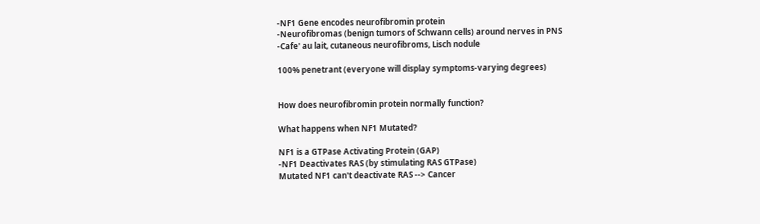-NF1 Gene encodes neurofibromin protein
-Neurofibromas (benign tumors of Schwann cells) around nerves in PNS
-Cafe' au lait, cutaneous neurofibroms, Lisch nodule

100% penetrant (everyone will display symptoms-varying degrees)


How does neurofibromin protein normally function?

What happens when NF1 Mutated?

NF1 is a GTPase Activating Protein (GAP)
-NF1 Deactivates RAS (by stimulating RAS GTPase)
Mutated NF1 can't deactivate RAS --> Cancer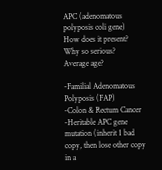APC (adenomatous polyposis coli gene)
How does it present?
Why so serious?
Average age?

-Familial Adenomatous Polyposis (FAP)
-Colon & Rectum Cancer
-Heritable APC gene mutation (inherit 1 bad copy, then lose other copy in a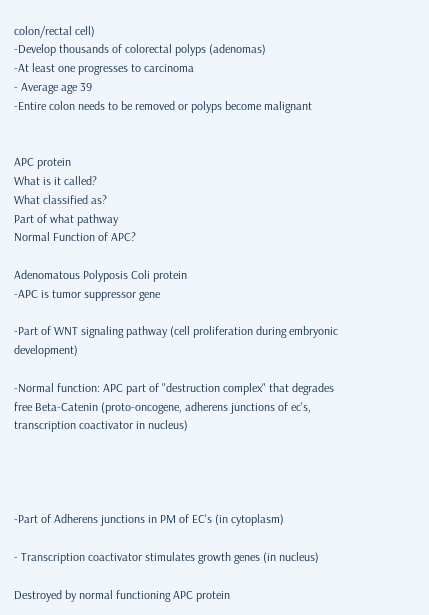colon/rectal cell)
-Develop thousands of colorectal polyps (adenomas)
-At least one progresses to carcinoma
- Average age 39
-Entire colon needs to be removed or polyps become malignant


APC protein
What is it called?
What classified as?
Part of what pathway
Normal Function of APC?

Adenomatous Polyposis Coli protein
-APC is tumor suppressor gene

-Part of WNT signaling pathway (cell proliferation during embryonic development)

-Normal function: APC part of "destruction complex" that degrades free Beta-Catenin (proto-oncogene, adherens junctions of ec's, transcription coactivator in nucleus)




-Part of Adherens junctions in PM of EC's (in cytoplasm)

- Transcription coactivator stimulates growth genes (in nucleus)

Destroyed by normal functioning APC protein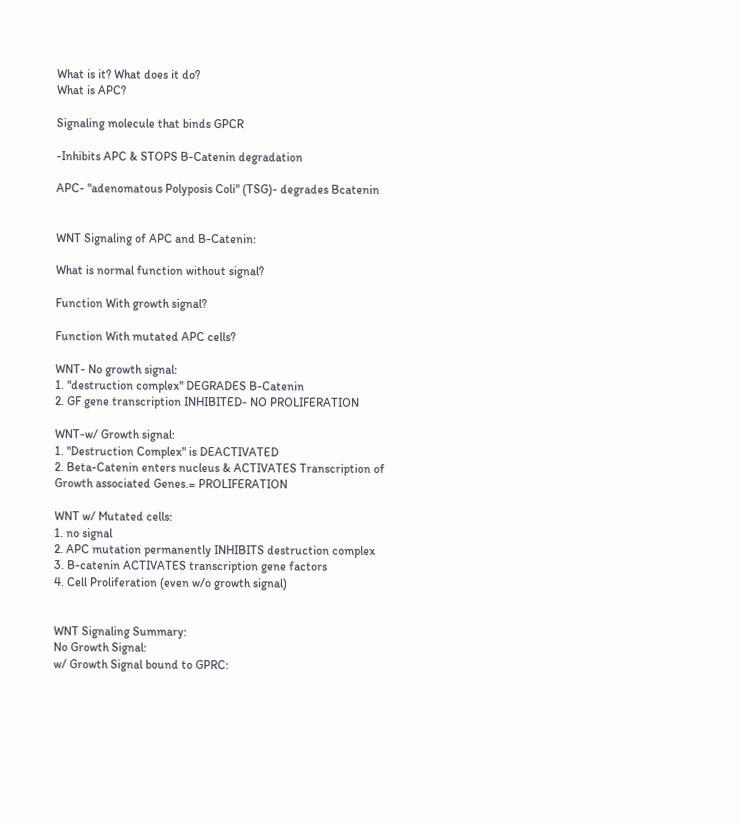What is it? What does it do?
What is APC?

Signaling molecule that binds GPCR

-Inhibits APC & STOPS B-Catenin degradation

APC- "adenomatous Polyposis Coli" (TSG)- degrades Bcatenin


WNT Signaling of APC and B-Catenin:

What is normal function without signal?

Function With growth signal?

Function With mutated APC cells?

WNT- No growth signal:
1. "destruction complex" DEGRADES B-Catenin
2. GF gene transcription INHIBITED- NO PROLIFERATION

WNT-w/ Growth signal:
1. "Destruction Complex" is DEACTIVATED
2. Beta-Catenin enters nucleus & ACTIVATES Transcription of Growth associated Genes.= PROLIFERATION

WNT w/ Mutated cells:
1. no signal
2. APC mutation permanently INHIBITS destruction complex
3. B-catenin ACTIVATES transcription gene factors
4. Cell Proliferation (even w/o growth signal)


WNT Signaling Summary:
No Growth Signal:
w/ Growth Signal bound to GPRC: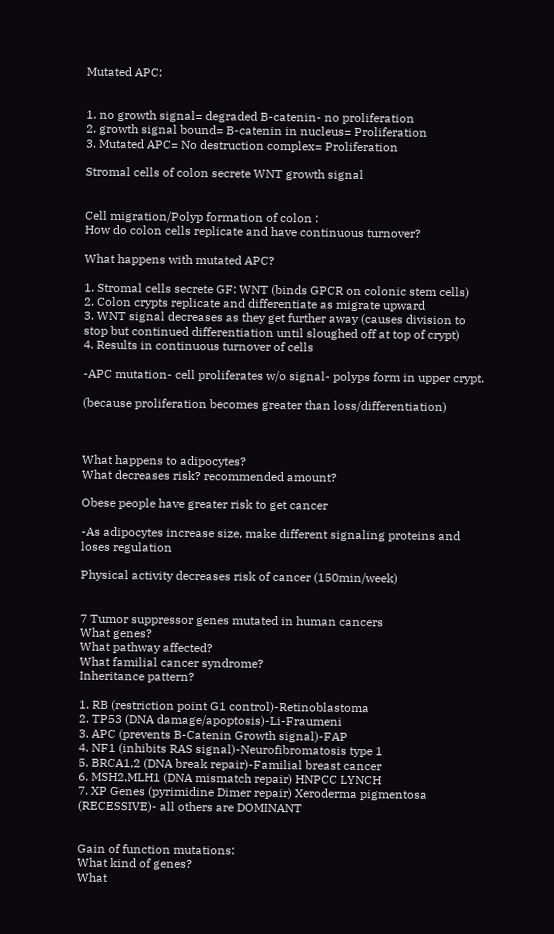Mutated APC:


1. no growth signal= degraded B-catenin- no proliferation
2. growth signal bound= B-catenin in nucleus= Proliferation
3. Mutated APC= No destruction complex= Proliferation

Stromal cells of colon secrete WNT growth signal


Cell migration/Polyp formation of colon :
How do colon cells replicate and have continuous turnover?

What happens with mutated APC?

1. Stromal cells secrete GF: WNT (binds GPCR on colonic stem cells)
2. Colon crypts replicate and differentiate as migrate upward
3. WNT signal decreases as they get further away (causes division to stop but continued differentiation until sloughed off at top of crypt)
4. Results in continuous turnover of cells

-APC mutation- cell proliferates w/o signal- polyps form in upper crypt.

(because proliferation becomes greater than loss/differentiation)



What happens to adipocytes?
What decreases risk? recommended amount?

Obese people have greater risk to get cancer

-As adipocytes increase size, make different signaling proteins and loses regulation

Physical activity decreases risk of cancer (150min/week)


7 Tumor suppressor genes mutated in human cancers
What genes?
What pathway affected?
What familial cancer syndrome?
Inheritance pattern?

1. RB (restriction point G1 control)-Retinoblastoma
2. TP53 (DNA damage/apoptosis)-Li-Fraumeni
3. APC (prevents B-Catenin Growth signal)-FAP
4. NF1 (inhibits RAS signal)-Neurofibromatosis type 1
5. BRCA1,2 (DNA break repair)-Familial breast cancer
6. MSH2,MLH1 (DNA mismatch repair) HNPCC LYNCH
7. XP Genes (pyrimidine Dimer repair) Xeroderma pigmentosa (RECESSIVE)- all others are DOMINANT


Gain of function mutations:
What kind of genes?
What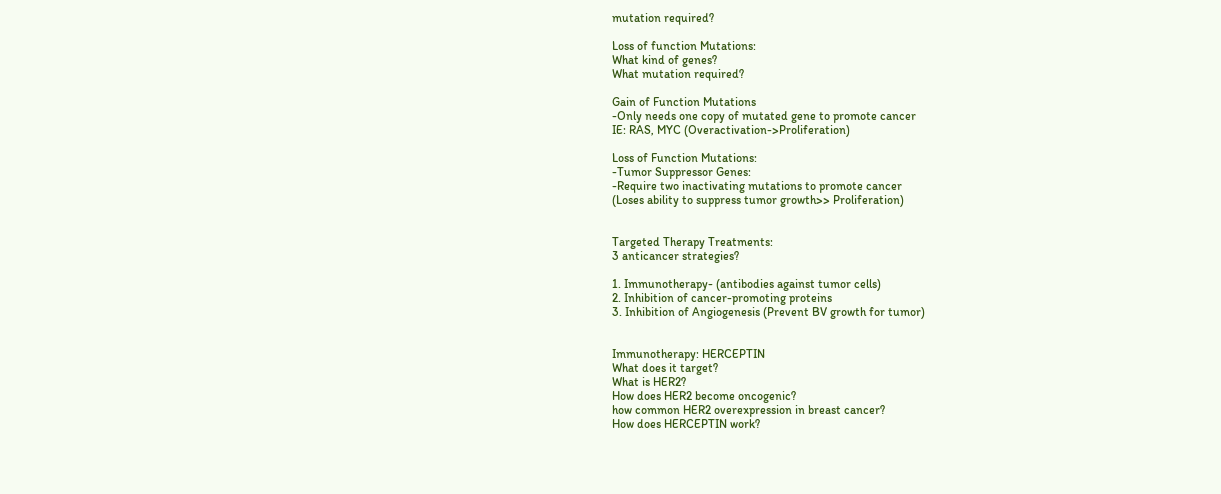mutation required?

Loss of function Mutations:
What kind of genes?
What mutation required?

Gain of Function Mutations
-Only needs one copy of mutated gene to promote cancer
IE: RAS, MYC (Overactivation->Proliferation)

Loss of Function Mutations:
-Tumor Suppressor Genes:
-Require two inactivating mutations to promote cancer
(Loses ability to suppress tumor growth>> Proliferation)


Targeted Therapy Treatments:
3 anticancer strategies?

1. Immunotherapy- (antibodies against tumor cells)
2. Inhibition of cancer-promoting proteins
3. Inhibition of Angiogenesis (Prevent BV growth for tumor)


Immunotherapy: HERCEPTIN
What does it target?
What is HER2?
How does HER2 become oncogenic?
how common HER2 overexpression in breast cancer?
How does HERCEPTIN work?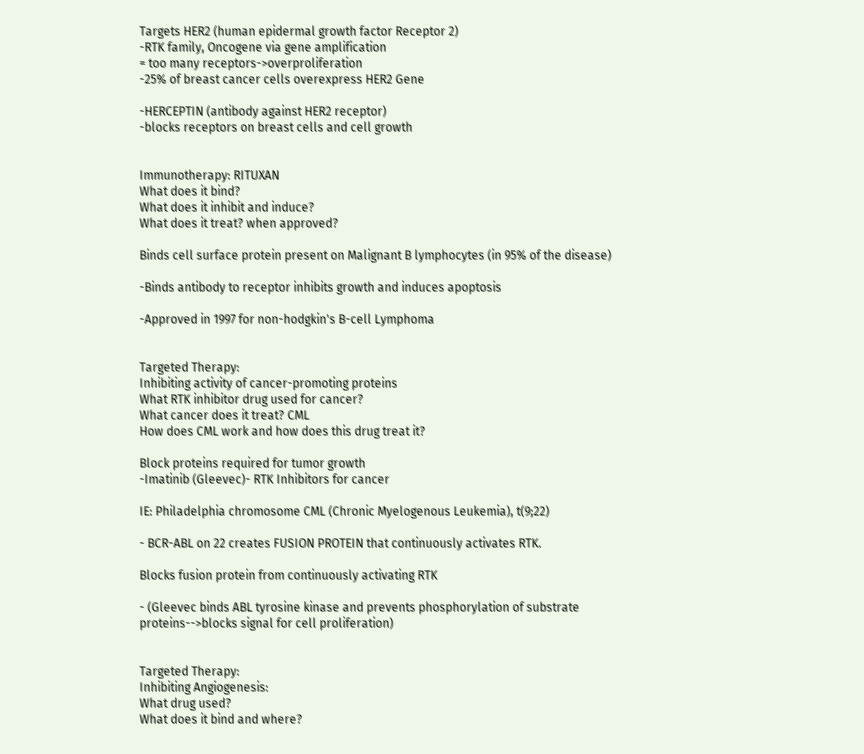Targets HER2 (human epidermal growth factor Receptor 2)
-RTK family, Oncogene via gene amplification
= too many receptors->overproliferation
-25% of breast cancer cells overexpress HER2 Gene

-HERCEPTIN (antibody against HER2 receptor)
-blocks receptors on breast cells and cell growth


Immunotherapy: RITUXAN
What does it bind?
What does it inhibit and induce?
What does it treat? when approved?

Binds cell surface protein present on Malignant B lymphocytes (in 95% of the disease)

-Binds antibody to receptor inhibits growth and induces apoptosis

-Approved in 1997 for non-hodgkin's B-cell Lymphoma


Targeted Therapy:
Inhibiting activity of cancer-promoting proteins
What RTK inhibitor drug used for cancer?
What cancer does it treat? CML
How does CML work and how does this drug treat it?

Block proteins required for tumor growth
-Imatinib (Gleevec)- RTK Inhibitors for cancer

IE: Philadelphia chromosome CML (Chronic Myelogenous Leukemia), t(9;22)

- BCR-ABL on 22 creates FUSION PROTEIN that continuously activates RTK.

Blocks fusion protein from continuously activating RTK

- (Gleevec binds ABL tyrosine kinase and prevents phosphorylation of substrate proteins-->blocks signal for cell proliferation)


Targeted Therapy:
Inhibiting Angiogenesis:
What drug used?
What does it bind and where?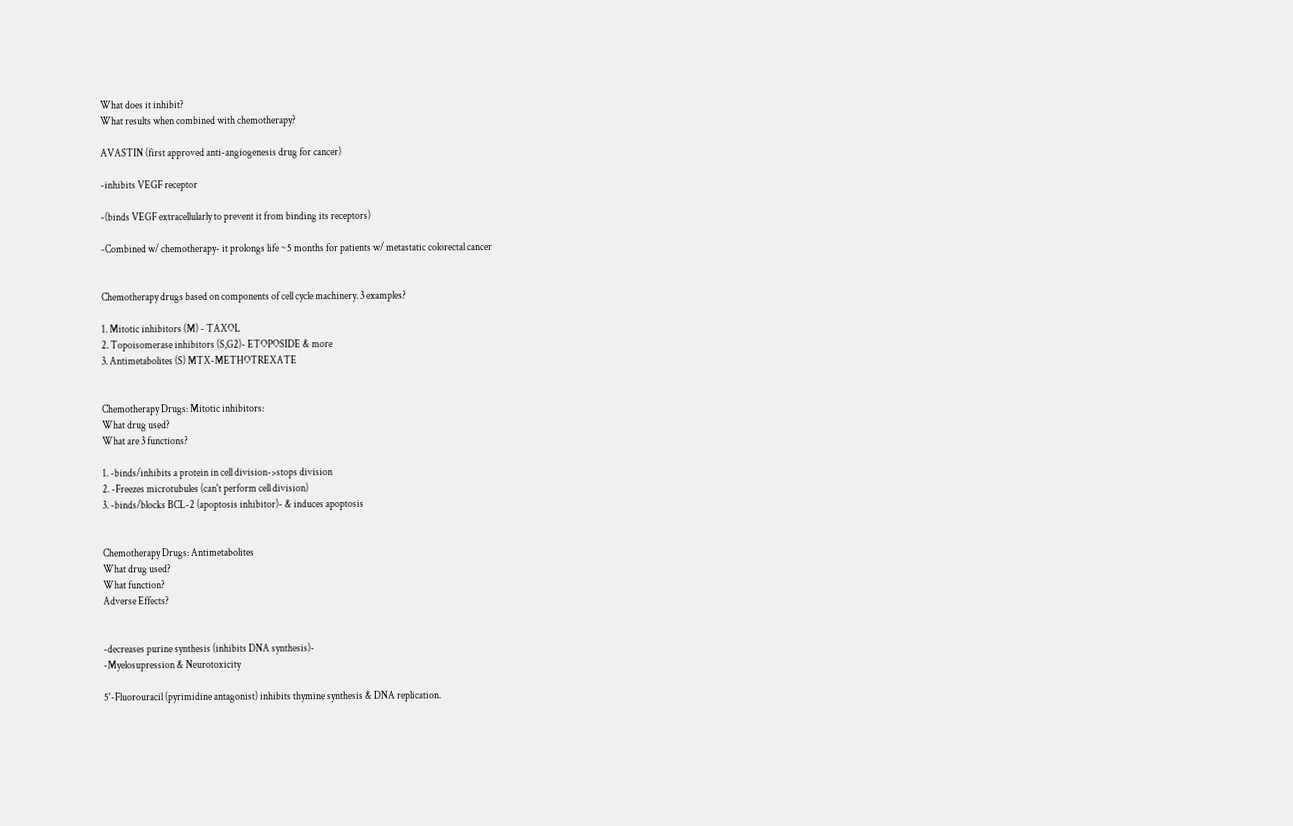What does it inhibit?
What results when combined with chemotherapy?

AVASTIN (first approved anti-angiogenesis drug for cancer)

-inhibits VEGF receptor

-(binds VEGF extracellularly to prevent it from binding its receptors)

-Combined w/ chemotherapy- it prolongs life ~5 months for patients w/ metastatic colorectal cancer


Chemotherapy drugs based on components of cell cycle machinery. 3 examples?

1. Mitotic inhibitors (M) - TAXOL
2. Topoisomerase inhibitors (S,G2)- ETOPOSIDE & more
3. Antimetabolites (S) MTX-METHOTREXATE


Chemotherapy Drugs: Mitotic inhibitors:
What drug used?
What are 3 functions?

1. -binds/inhibits a protein in cell division->stops division
2. -Freezes microtubules (can't perform cell division)
3. -binds/blocks BCL-2 (apoptosis inhibitor)- & induces apoptosis


Chemotherapy Drugs: Antimetabolites
What drug used?
What function?
Adverse Effects?


-decreases purine synthesis (inhibits DNA synthesis)-
-Myelosupression & Neurotoxicity

5'-Fluorouracil (pyrimidine antagonist) inhibits thymine synthesis & DNA replication.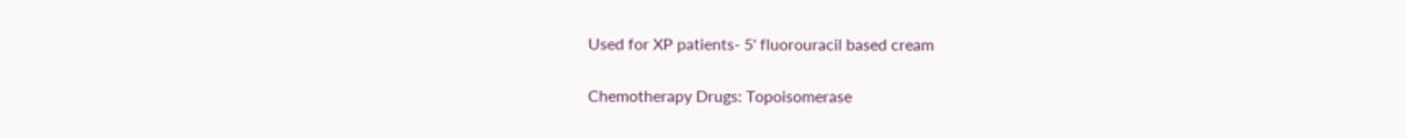Used for XP patients- 5' fluorouracil based cream


Chemotherapy Drugs: Topoisomerase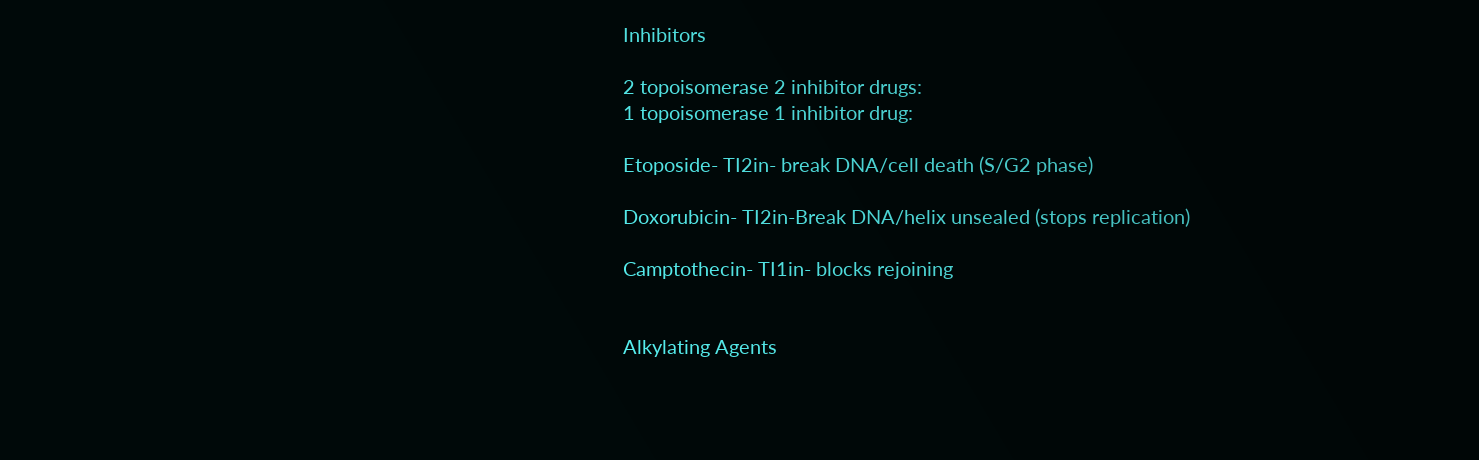Inhibitors

2 topoisomerase 2 inhibitor drugs:
1 topoisomerase 1 inhibitor drug:

Etoposide- TI2in- break DNA/cell death (S/G2 phase)

Doxorubicin- TI2in-Break DNA/helix unsealed (stops replication)

Camptothecin- TI1in- blocks rejoining


Alkylating Agents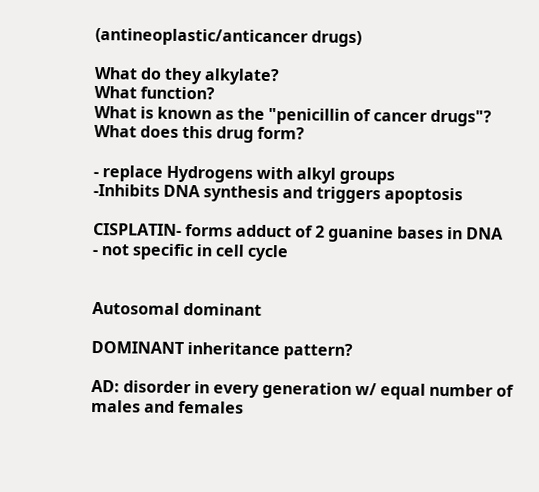(antineoplastic/anticancer drugs)

What do they alkylate?
What function?
What is known as the "penicillin of cancer drugs"?
What does this drug form?

- replace Hydrogens with alkyl groups
-Inhibits DNA synthesis and triggers apoptosis

CISPLATIN- forms adduct of 2 guanine bases in DNA
- not specific in cell cycle


Autosomal dominant

DOMINANT inheritance pattern?

AD: disorder in every generation w/ equal number of males and females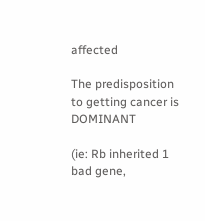affected

The predisposition to getting cancer is DOMINANT

(ie: Rb inherited 1 bad gene,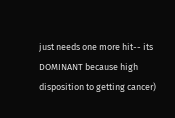just needs one more hit-- its DOMINANT because high disposition to getting cancer)